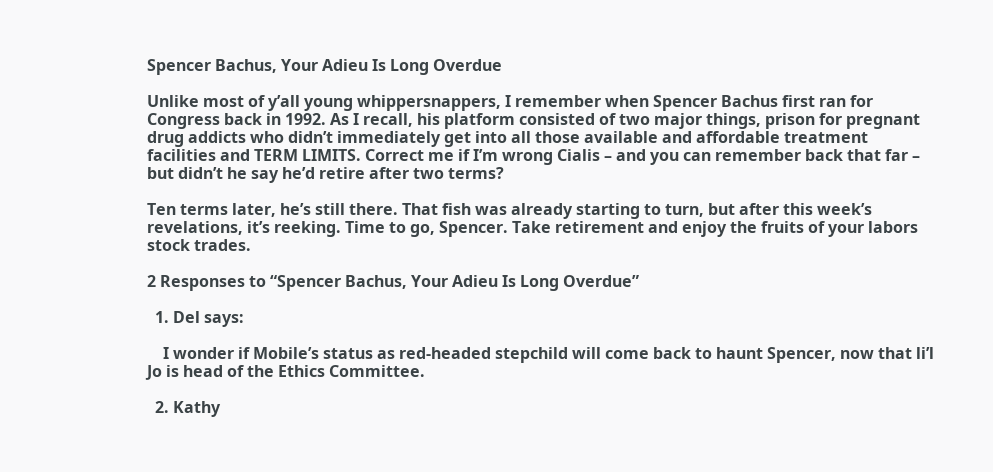Spencer Bachus, Your Adieu Is Long Overdue

Unlike most of y’all young whippersnappers, I remember when Spencer Bachus first ran for Congress back in 1992. As I recall, his platform consisted of two major things, prison for pregnant drug addicts who didn’t immediately get into all those available and affordable treatment facilities and TERM LIMITS. Correct me if I’m wrong Cialis – and you can remember back that far – but didn’t he say he’d retire after two terms?

Ten terms later, he’s still there. That fish was already starting to turn, but after this week’s revelations, it’s reeking. Time to go, Spencer. Take retirement and enjoy the fruits of your labors stock trades.

2 Responses to “Spencer Bachus, Your Adieu Is Long Overdue”

  1. Del says:

    I wonder if Mobile’s status as red-headed stepchild will come back to haunt Spencer, now that li’l Jo is head of the Ethics Committee.

  2. Kathy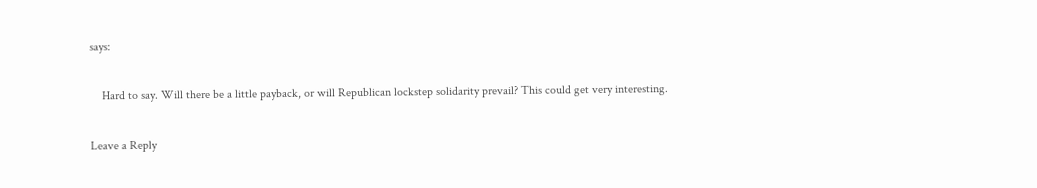says:

    Hard to say. Will there be a little payback, or will Republican lockstep solidarity prevail? This could get very interesting.

Leave a Reply